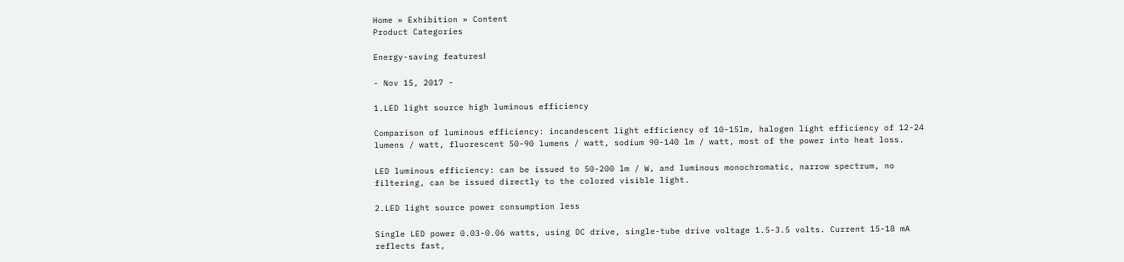Home » Exhibition » Content
Product Categories

Energy-saving featuresⅠ

- Nov 15, 2017 -

1.LED light source high luminous efficiency

Comparison of luminous efficiency: incandescent light efficiency of 10-15lm, halogen light efficiency of 12-24 lumens / watt, fluorescent 50-90 lumens / watt, sodium 90-140 lm / watt, most of the power into heat loss.

LED luminous efficiency: can be issued to 50-200 lm / W, and luminous monochromatic, narrow spectrum, no filtering, can be issued directly to the colored visible light.

2.LED light source power consumption less

Single LED power 0.03-0.06 watts, using DC drive, single-tube drive voltage 1.5-3.5 volts. Current 15-18 mA reflects fast,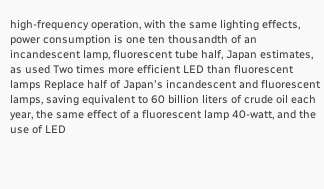high-frequency operation, with the same lighting effects, power consumption is one ten thousandth of an incandescent lamp, fluorescent tube half, Japan estimates, as used Two times more efficient LED than fluorescent lamps Replace half of Japan's incandescent and fluorescent lamps, saving equivalent to 60 billion liters of crude oil each year, the same effect of a fluorescent lamp 40-watt, and the use of LED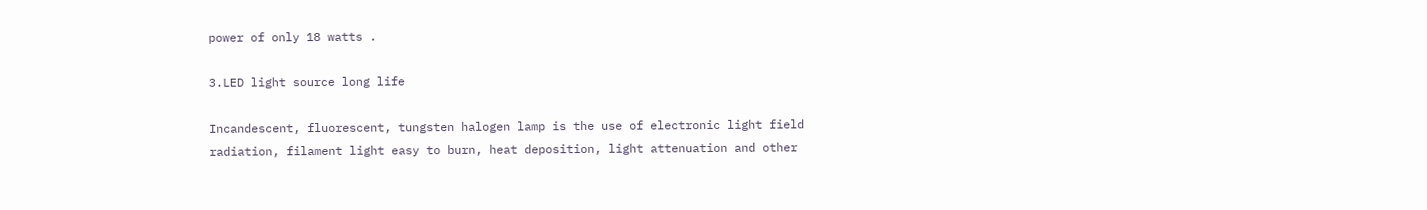power of only 18 watts .

3.LED light source long life

Incandescent, fluorescent, tungsten halogen lamp is the use of electronic light field radiation, filament light easy to burn, heat deposition, light attenuation and other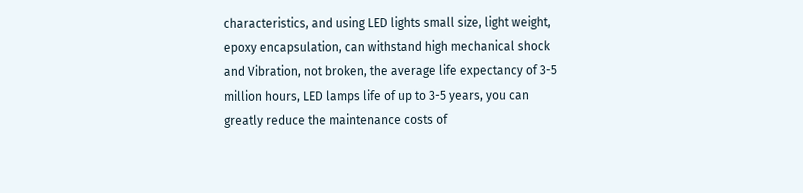characteristics, and using LED lights small size, light weight, epoxy encapsulation, can withstand high mechanical shock and Vibration, not broken, the average life expectancy of 3-5 million hours, LED lamps life of up to 3-5 years, you can greatly reduce the maintenance costs of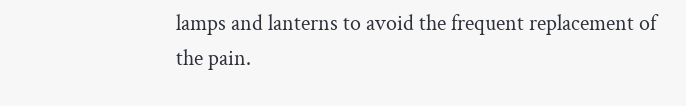lamps and lanterns to avoid the frequent replacement of the pain.